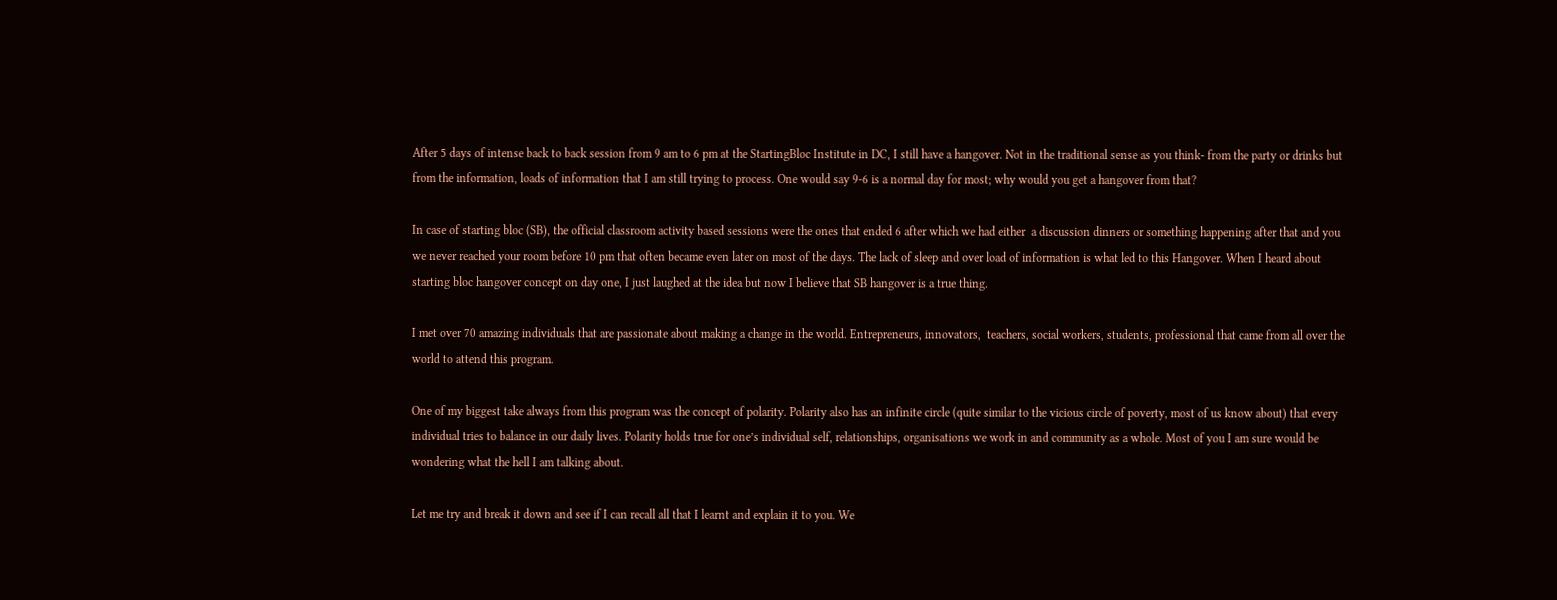After 5 days of intense back to back session from 9 am to 6 pm at the StartingBloc Institute in DC, I still have a hangover. Not in the traditional sense as you think- from the party or drinks but from the information, loads of information that I am still trying to process. One would say 9-6 is a normal day for most; why would you get a hangover from that?

In case of starting bloc (SB), the official classroom activity based sessions were the ones that ended 6 after which we had either  a discussion dinners or something happening after that and you we never reached your room before 10 pm that often became even later on most of the days. The lack of sleep and over load of information is what led to this Hangover. When I heard about starting bloc hangover concept on day one, I just laughed at the idea but now I believe that SB hangover is a true thing.

I met over 70 amazing individuals that are passionate about making a change in the world. Entrepreneurs, innovators,  teachers, social workers, students, professional that came from all over the world to attend this program.

One of my biggest take always from this program was the concept of polarity. Polarity also has an infinite circle (quite similar to the vicious circle of poverty, most of us know about) that every individual tries to balance in our daily lives. Polarity holds true for one’s individual self, relationships, organisations we work in and community as a whole. Most of you I am sure would be wondering what the hell I am talking about.

Let me try and break it down and see if I can recall all that I learnt and explain it to you. We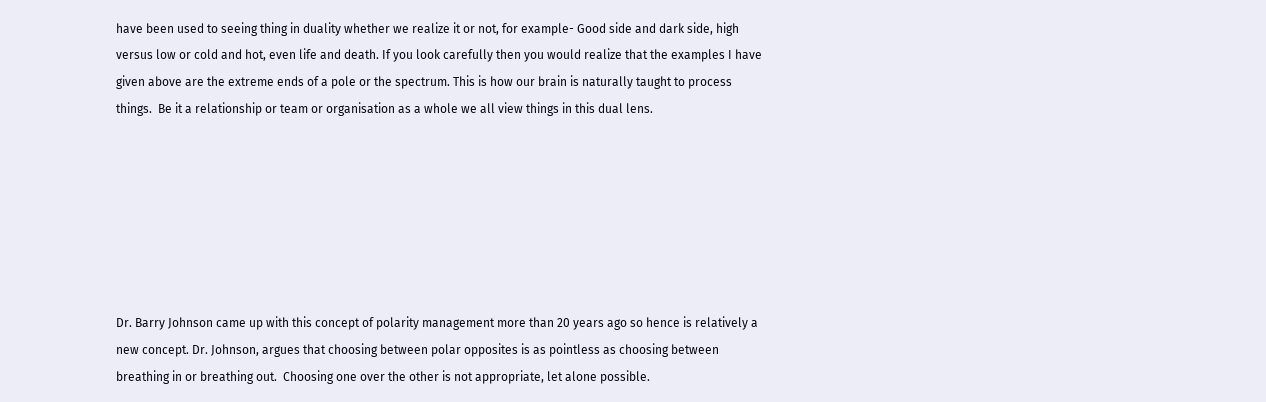have been used to seeing thing in duality whether we realize it or not, for example- Good side and dark side, high versus low or cold and hot, even life and death. If you look carefully then you would realize that the examples I have given above are the extreme ends of a pole or the spectrum. This is how our brain is naturally taught to process things.  Be it a relationship or team or organisation as a whole we all view things in this dual lens.







Dr. Barry Johnson came up with this concept of polarity management more than 20 years ago so hence is relatively a new concept. Dr. Johnson, argues that choosing between polar opposites is as pointless as choosing between breathing in or breathing out.  Choosing one over the other is not appropriate, let alone possible.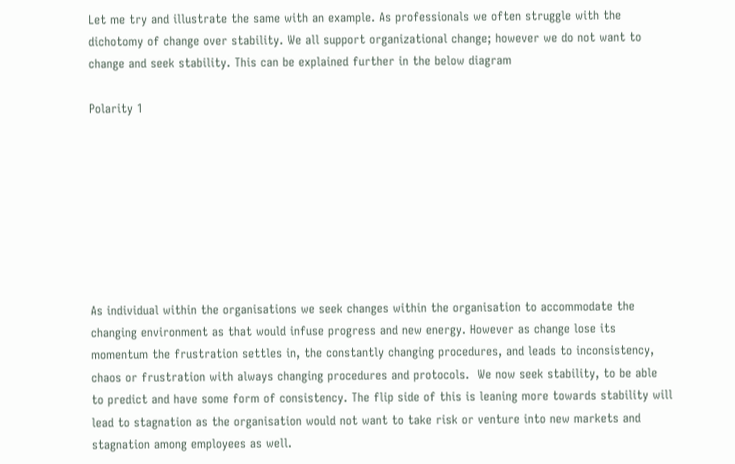Let me try and illustrate the same with an example. As professionals we often struggle with the dichotomy of change over stability. We all support organizational change; however we do not want to change and seek stability. This can be explained further in the below diagram

Polarity 1








As individual within the organisations we seek changes within the organisation to accommodate the changing environment as that would infuse progress and new energy. However as change lose its momentum the frustration settles in, the constantly changing procedures, and leads to inconsistency, chaos or frustration with always changing procedures and protocols.  We now seek stability, to be able to predict and have some form of consistency. The flip side of this is leaning more towards stability will lead to stagnation as the organisation would not want to take risk or venture into new markets and stagnation among employees as well.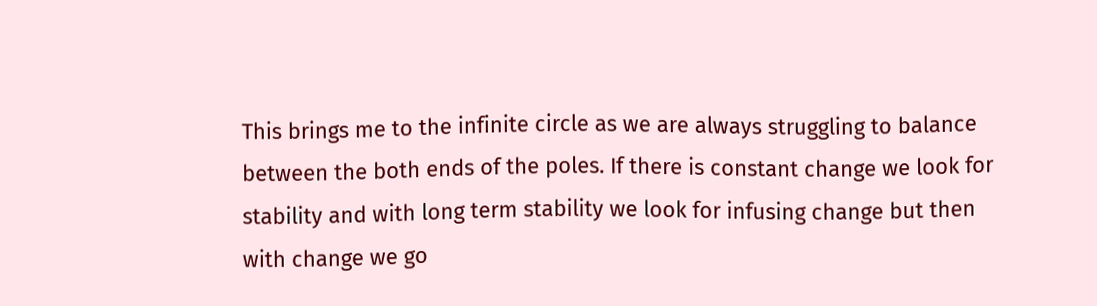This brings me to the infinite circle as we are always struggling to balance between the both ends of the poles. If there is constant change we look for stability and with long term stability we look for infusing change but then with change we go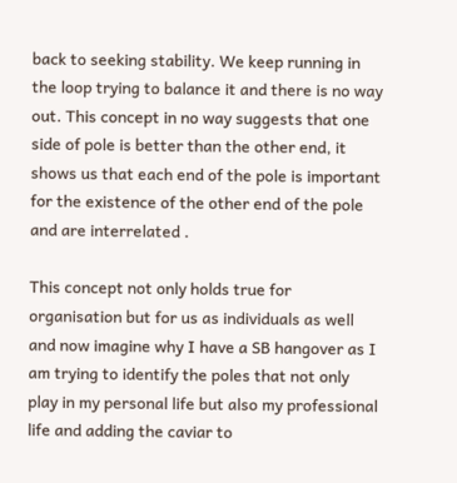back to seeking stability. We keep running in the loop trying to balance it and there is no way out. This concept in no way suggests that one side of pole is better than the other end, it shows us that each end of the pole is important for the existence of the other end of the pole and are interrelated .

This concept not only holds true for organisation but for us as individuals as well and now imagine why I have a SB hangover as I am trying to identify the poles that not only play in my personal life but also my professional life and adding the caviar to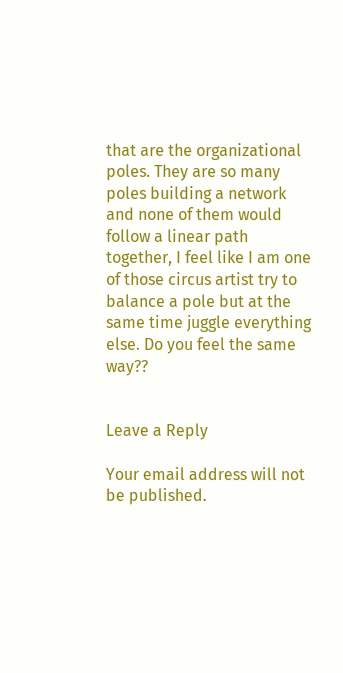that are the organizational poles. They are so many poles building a network and none of them would follow a linear path together, I feel like I am one of those circus artist try to balance a pole but at the same time juggle everything else. Do you feel the same way??


Leave a Reply

Your email address will not be published.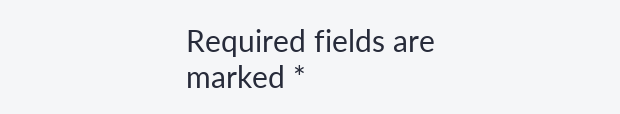Required fields are marked *